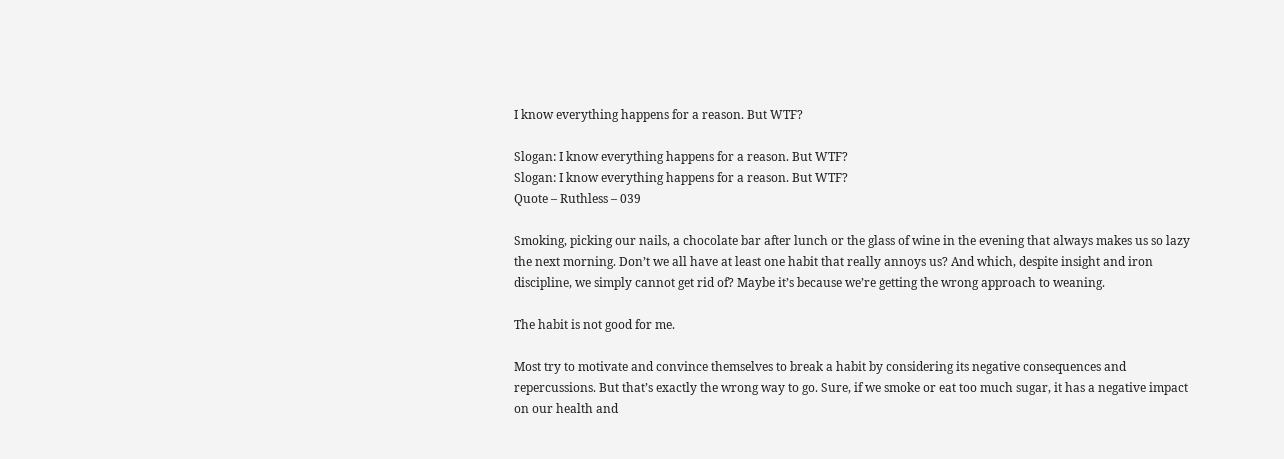I know everything happens for a reason. But WTF?

Slogan: I know everything happens for a reason. But WTF?
Slogan: I know everything happens for a reason. But WTF?
Quote – Ruthless – 039

Smoking, picking our nails, a chocolate bar after lunch or the glass of wine in the evening that always makes us so lazy the next morning. Don’t we all have at least one habit that really annoys us? And which, despite insight and iron discipline, we simply cannot get rid of? Maybe it’s because we’re getting the wrong approach to weaning.

The habit is not good for me.

Most try to motivate and convince themselves to break a habit by considering its negative consequences and repercussions. But that’s exactly the wrong way to go. Sure, if we smoke or eat too much sugar, it has a negative impact on our health and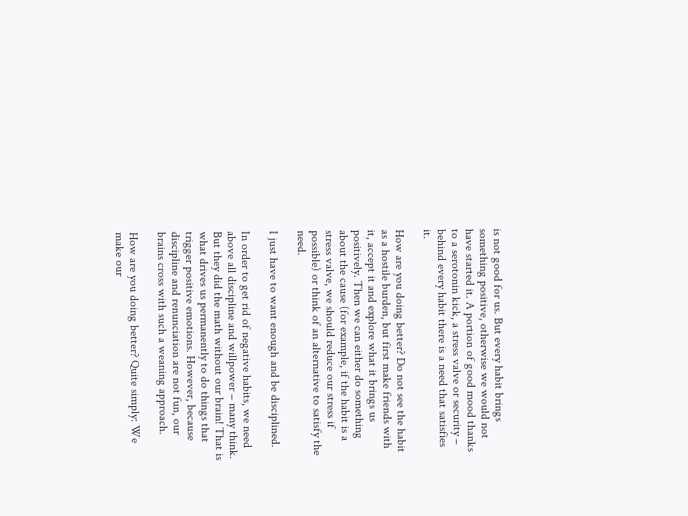is not good for us. But every habit brings something positive, otherwise we would not have started it. A portion of good mood thanks to a serotonin kick, a stress valve or security – behind every habit there is a need that satisfies it.

How are you doing better? Do not see the habit as a hostile burden, but first make friends with it, accept it and explore what it brings us positively. Then we can either do something about the cause (for example, if the habit is a stress valve, we should reduce our stress if possible) or think of an alternative to satisfy the need.

I just have to want enough and be disciplined.

In order to get rid of negative habits, we need above all discipline and willpower – many think. But they did the math without our brain! That is what drives us permanently to do things that trigger positive emotions. However, because discipline and renunciation are not fun, our brains cross with such a weaning approach.

How are you doing better? Quite simply: We make our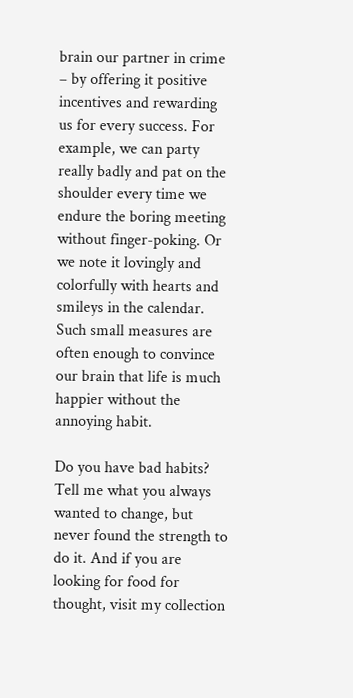brain our partner in crime – by offering it positive incentives and rewarding us for every success. For example, we can party really badly and pat on the shoulder every time we endure the boring meeting without finger-poking. Or we note it lovingly and colorfully with hearts and smileys in the calendar. Such small measures are often enough to convince our brain that life is much happier without the annoying habit.

Do you have bad habits? Tell me what you always wanted to change, but never found the strength to do it. And if you are looking for food for thought, visit my collection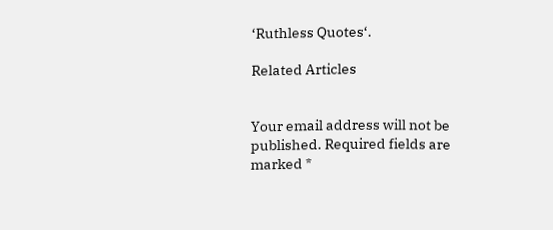‘Ruthless Quotes‘.

Related Articles


Your email address will not be published. Required fields are marked *